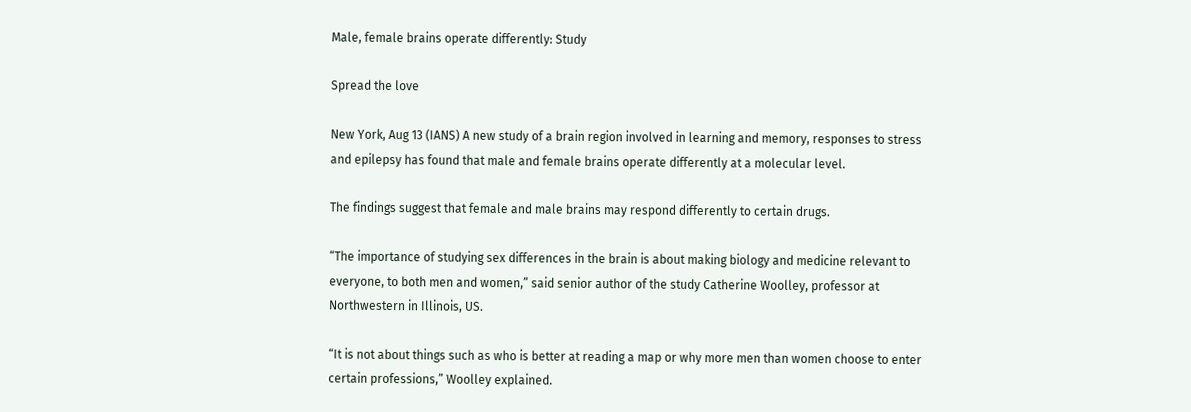Male, female brains operate differently: Study

Spread the love

New York, Aug 13 (IANS) A new study of a brain region involved in learning and memory, responses to stress and epilepsy has found that male and female brains operate differently at a molecular level.

The findings suggest that female and male brains may respond differently to certain drugs.

“The importance of studying sex differences in the brain is about making biology and medicine relevant to everyone, to both men and women,” said senior author of the study Catherine Woolley, professor at Northwestern in Illinois, US.

“It is not about things such as who is better at reading a map or why more men than women choose to enter certain professions,” Woolley explained.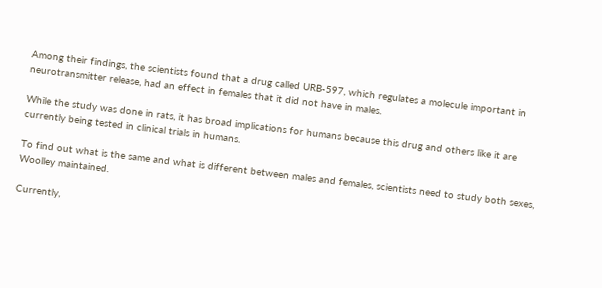Among their findings, the scientists found that a drug called URB-597, which regulates a molecule important in neurotransmitter release, had an effect in females that it did not have in males.

While the study was done in rats, it has broad implications for humans because this drug and others like it are currently being tested in clinical trials in humans.

To find out what is the same and what is different between males and females, scientists need to study both sexes, Woolley maintained.

Currently,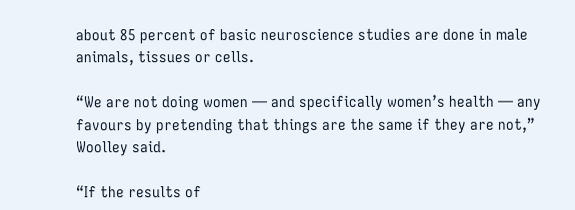about 85 percent of basic neuroscience studies are done in male animals, tissues or cells.

“We are not doing women — and specifically women’s health — any favours by pretending that things are the same if they are not,” Woolley said.

“If the results of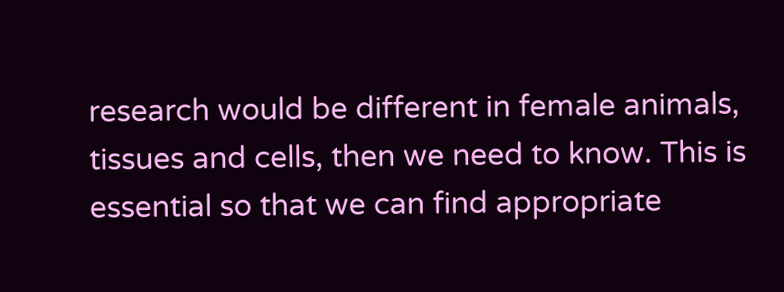research would be different in female animals, tissues and cells, then we need to know. This is essential so that we can find appropriate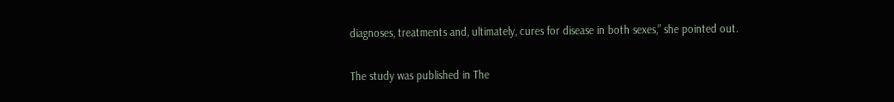diagnoses, treatments and, ultimately, cures for disease in both sexes,” she pointed out.

The study was published in The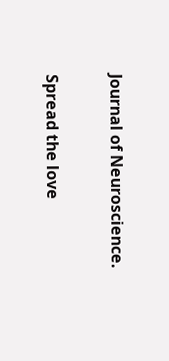Journal of Neuroscience.

Spread the love